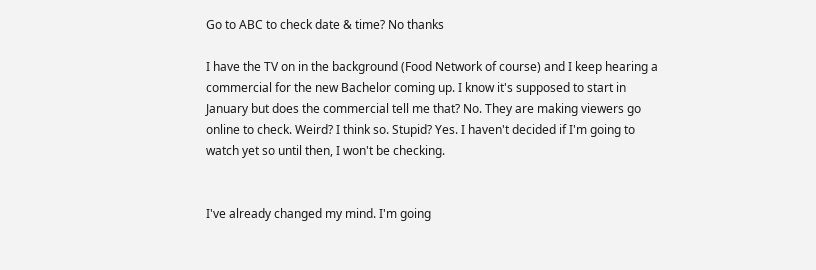Go to ABC to check date & time? No thanks

I have the TV on in the background (Food Network of course) and I keep hearing a commercial for the new Bachelor coming up. I know it's supposed to start in January but does the commercial tell me that? No. They are making viewers go online to check. Weird? I think so. Stupid? Yes. I haven't decided if I'm going to watch yet so until then, I won't be checking.


I've already changed my mind. I'm going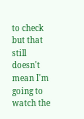to check but that still doesn't mean I'm going to watch the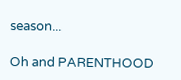season...

Oh and PARENTHOOD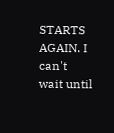STARTS AGAIN. I can't wait until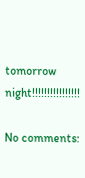tomorrow night!!!!!!!!!!!!!!!!

No comments: